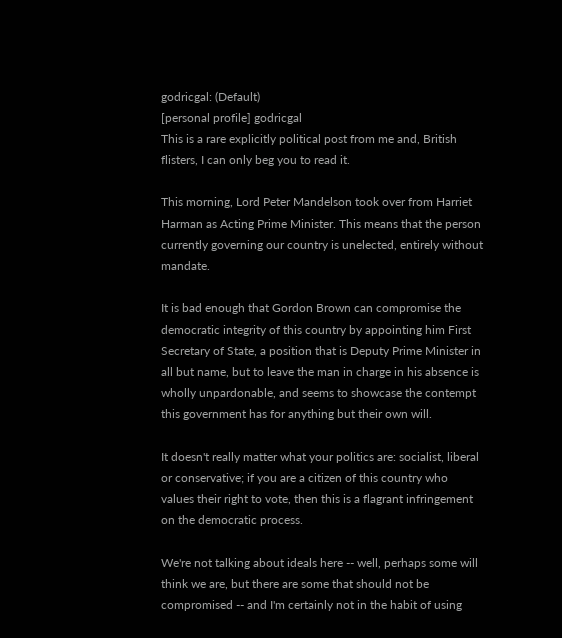godricgal: (Default)
[personal profile] godricgal
This is a rare explicitly political post from me and, British flisters, I can only beg you to read it.

This morning, Lord Peter Mandelson took over from Harriet Harman as Acting Prime Minister. This means that the person currently governing our country is unelected, entirely without mandate.

It is bad enough that Gordon Brown can compromise the democratic integrity of this country by appointing him First Secretary of State, a position that is Deputy Prime Minister in all but name, but to leave the man in charge in his absence is wholly unpardonable, and seems to showcase the contempt this government has for anything but their own will.

It doesn't really matter what your politics are: socialist, liberal or conservative; if you are a citizen of this country who values their right to vote, then this is a flagrant infringement on the democratic process.

We're not talking about ideals here -- well, perhaps some will think we are, but there are some that should not be compromised -- and I'm certainly not in the habit of using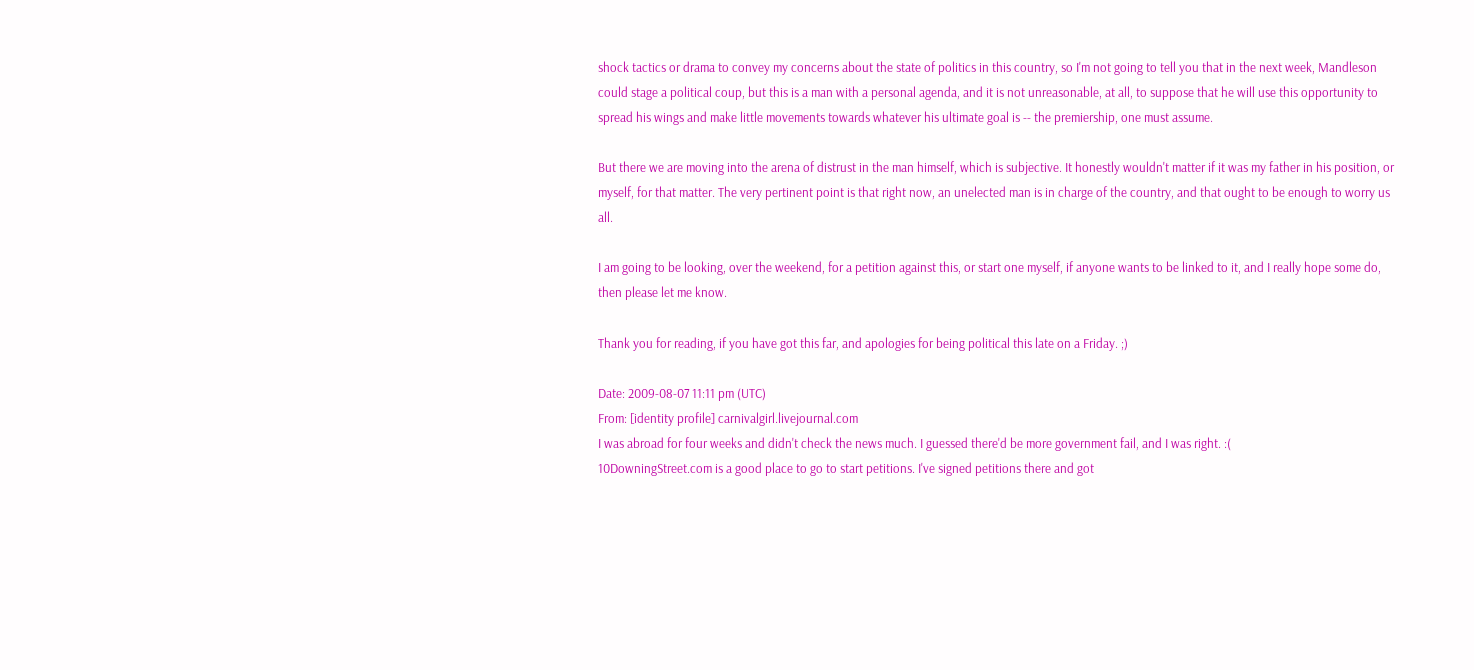shock tactics or drama to convey my concerns about the state of politics in this country, so I'm not going to tell you that in the next week, Mandleson could stage a political coup, but this is a man with a personal agenda, and it is not unreasonable, at all, to suppose that he will use this opportunity to spread his wings and make little movements towards whatever his ultimate goal is -- the premiership, one must assume.

But there we are moving into the arena of distrust in the man himself, which is subjective. It honestly wouldn't matter if it was my father in his position, or myself, for that matter. The very pertinent point is that right now, an unelected man is in charge of the country, and that ought to be enough to worry us all.

I am going to be looking, over the weekend, for a petition against this, or start one myself, if anyone wants to be linked to it, and I really hope some do, then please let me know.

Thank you for reading, if you have got this far, and apologies for being political this late on a Friday. ;)

Date: 2009-08-07 11:11 pm (UTC)
From: [identity profile] carnivalgirl.livejournal.com
I was abroad for four weeks and didn't check the news much. I guessed there'd be more government fail, and I was right. :(
10DowningStreet.com is a good place to go to start petitions. I've signed petitions there and got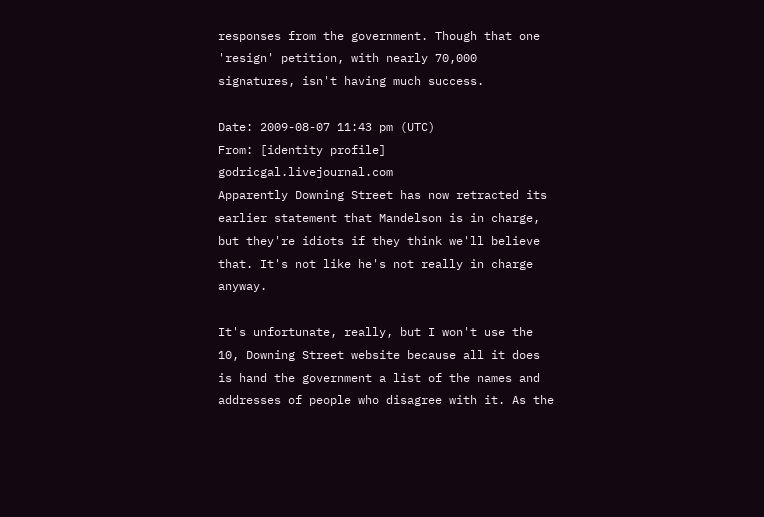responses from the government. Though that one 'resign' petition, with nearly 70,000 signatures, isn't having much success.

Date: 2009-08-07 11:43 pm (UTC)
From: [identity profile] godricgal.livejournal.com
Apparently Downing Street has now retracted its earlier statement that Mandelson is in charge, but they're idiots if they think we'll believe that. It's not like he's not really in charge anyway.

It's unfortunate, really, but I won't use the 10, Downing Street website because all it does is hand the government a list of the names and addresses of people who disagree with it. As the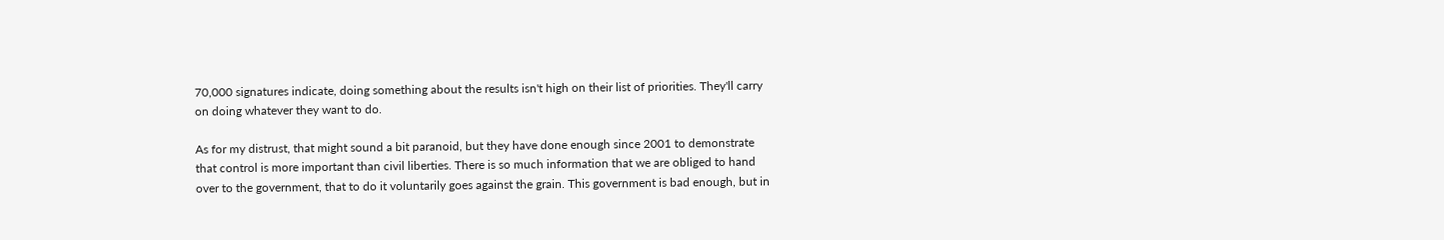70,000 signatures indicate, doing something about the results isn't high on their list of priorities. They'll carry on doing whatever they want to do.

As for my distrust, that might sound a bit paranoid, but they have done enough since 2001 to demonstrate that control is more important than civil liberties. There is so much information that we are obliged to hand over to the government, that to do it voluntarily goes against the grain. This government is bad enough, but in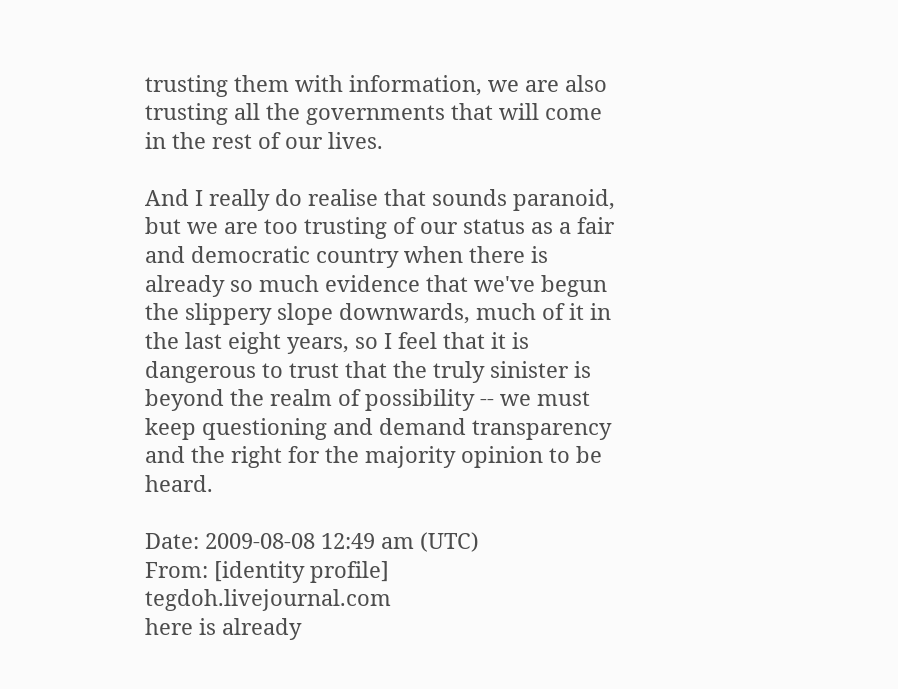trusting them with information, we are also trusting all the governments that will come in the rest of our lives.

And I really do realise that sounds paranoid, but we are too trusting of our status as a fair and democratic country when there is already so much evidence that we've begun the slippery slope downwards, much of it in the last eight years, so I feel that it is dangerous to trust that the truly sinister is beyond the realm of possibility -- we must keep questioning and demand transparency and the right for the majority opinion to be heard.

Date: 2009-08-08 12:49 am (UTC)
From: [identity profile] tegdoh.livejournal.com
here is already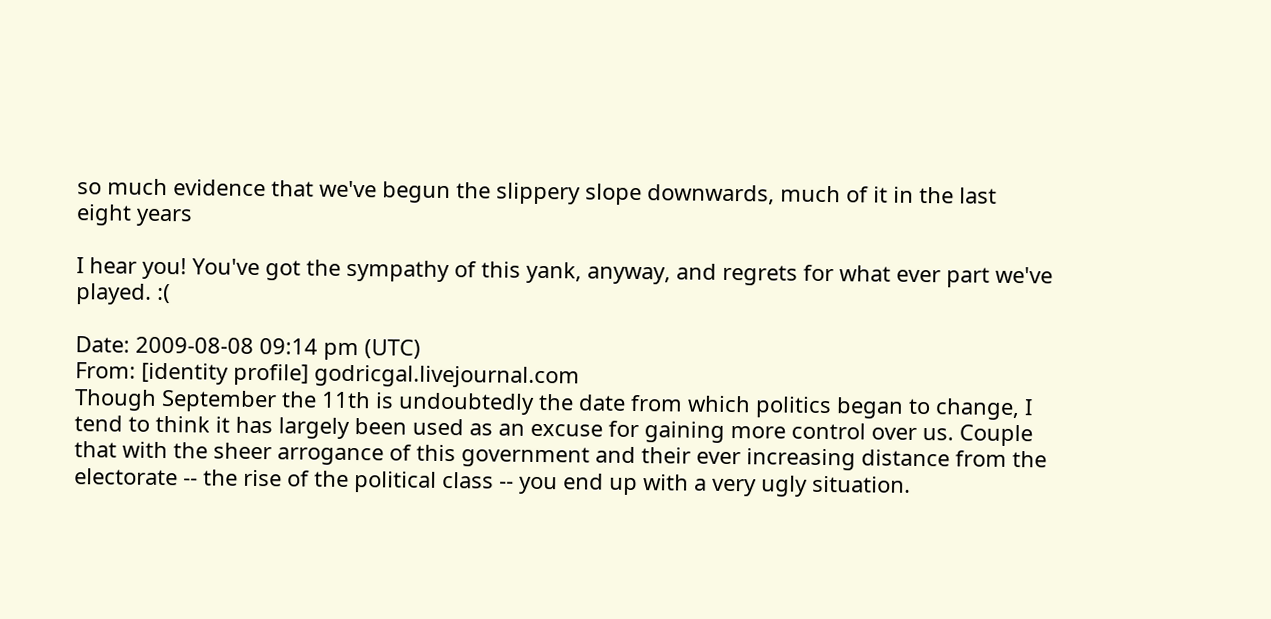so much evidence that we've begun the slippery slope downwards, much of it in the last eight years

I hear you! You've got the sympathy of this yank, anyway, and regrets for what ever part we've played. :(

Date: 2009-08-08 09:14 pm (UTC)
From: [identity profile] godricgal.livejournal.com
Though September the 11th is undoubtedly the date from which politics began to change, I tend to think it has largely been used as an excuse for gaining more control over us. Couple that with the sheer arrogance of this government and their ever increasing distance from the electorate -- the rise of the political class -- you end up with a very ugly situation.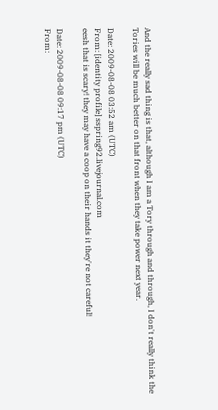And the really sad thing is that, although I am a Tory through and through, I don't really think the Tories will be much better on that front when they take power next year.

Date: 2009-08-08 03:52 am (UTC)
From: [identity profile] sspring92.livejournal.com
eesh that is scary! they may have a coop on their hands it they're not careful!

Date: 2009-08-08 09:17 pm (UTC)
From: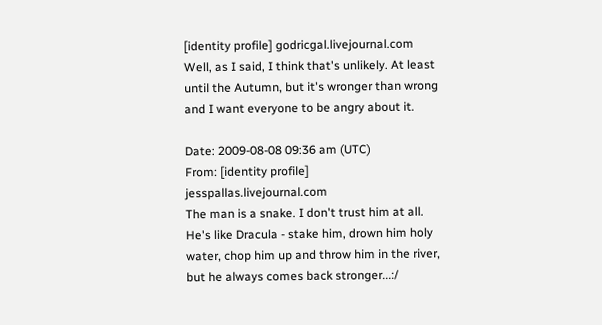[identity profile] godricgal.livejournal.com
Well, as I said, I think that's unlikely. At least until the Autumn, but it's wronger than wrong and I want everyone to be angry about it.

Date: 2009-08-08 09:36 am (UTC)
From: [identity profile] jesspallas.livejournal.com
The man is a snake. I don't trust him at all. He's like Dracula - stake him, drown him holy water, chop him up and throw him in the river, but he always comes back stronger...:/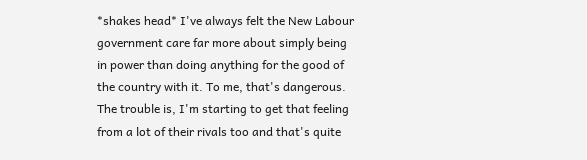*shakes head* I've always felt the New Labour government care far more about simply being in power than doing anything for the good of the country with it. To me, that's dangerous. The trouble is, I'm starting to get that feeling from a lot of their rivals too and that's quite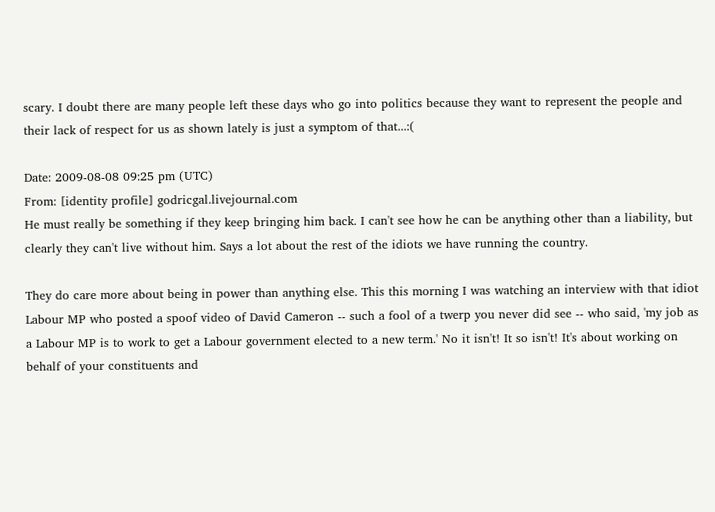scary. I doubt there are many people left these days who go into politics because they want to represent the people and their lack of respect for us as shown lately is just a symptom of that...:(

Date: 2009-08-08 09:25 pm (UTC)
From: [identity profile] godricgal.livejournal.com
He must really be something if they keep bringing him back. I can't see how he can be anything other than a liability, but clearly they can't live without him. Says a lot about the rest of the idiots we have running the country.

They do care more about being in power than anything else. This this morning I was watching an interview with that idiot Labour MP who posted a spoof video of David Cameron -- such a fool of a twerp you never did see -- who said, 'my job as a Labour MP is to work to get a Labour government elected to a new term.' No it isn't! It so isn't! It's about working on behalf of your constituents and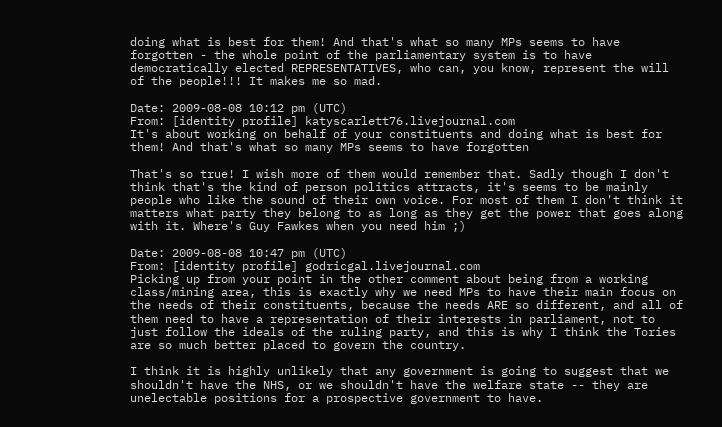doing what is best for them! And that's what so many MPs seems to have forgotten - the whole point of the parliamentary system is to have democratically elected REPRESENTATIVES, who can, you know, represent the will of the people!!! It makes me so mad.

Date: 2009-08-08 10:12 pm (UTC)
From: [identity profile] katyscarlett76.livejournal.com
It's about working on behalf of your constituents and doing what is best for them! And that's what so many MPs seems to have forgotten

That's so true! I wish more of them would remember that. Sadly though I don't think that's the kind of person politics attracts, it's seems to be mainly people who like the sound of their own voice. For most of them I don't think it matters what party they belong to as long as they get the power that goes along with it. Where's Guy Fawkes when you need him ;)

Date: 2009-08-08 10:47 pm (UTC)
From: [identity profile] godricgal.livejournal.com
Picking up from your point in the other comment about being from a working class/mining area, this is exactly why we need MPs to have their main focus on the needs of their constituents, because the needs ARE so different, and all of them need to have a representation of their interests in parliament, not to just follow the ideals of the ruling party, and this is why I think the Tories are so much better placed to govern the country.

I think it is highly unlikely that any government is going to suggest that we shouldn't have the NHS, or we shouldn't have the welfare state -- they are unelectable positions for a prospective government to have.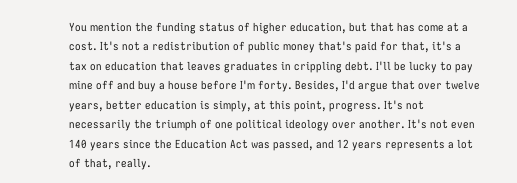You mention the funding status of higher education, but that has come at a cost. It's not a redistribution of public money that's paid for that, it's a tax on education that leaves graduates in crippling debt. I'll be lucky to pay mine off and buy a house before I'm forty. Besides, I'd argue that over twelve years, better education is simply, at this point, progress. It's not necessarily the triumph of one political ideology over another. It's not even 140 years since the Education Act was passed, and 12 years represents a lot of that, really.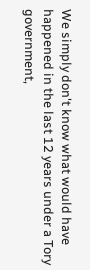We simply don't know what would have happened in the last 12 years under a Tory government,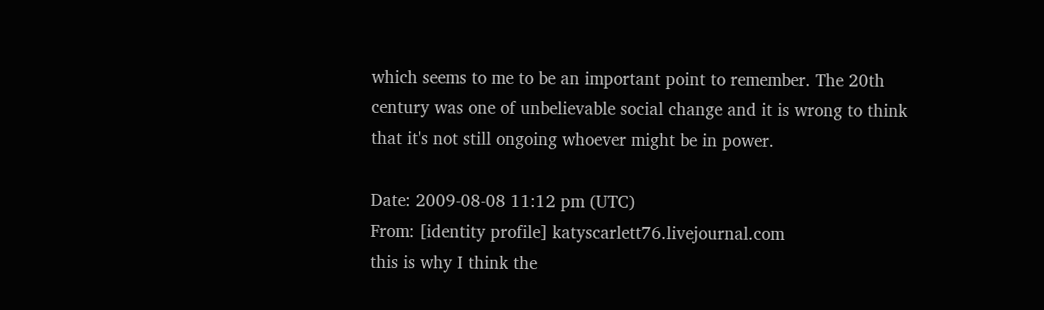which seems to me to be an important point to remember. The 20th century was one of unbelievable social change and it is wrong to think that it's not still ongoing whoever might be in power.

Date: 2009-08-08 11:12 pm (UTC)
From: [identity profile] katyscarlett76.livejournal.com
this is why I think the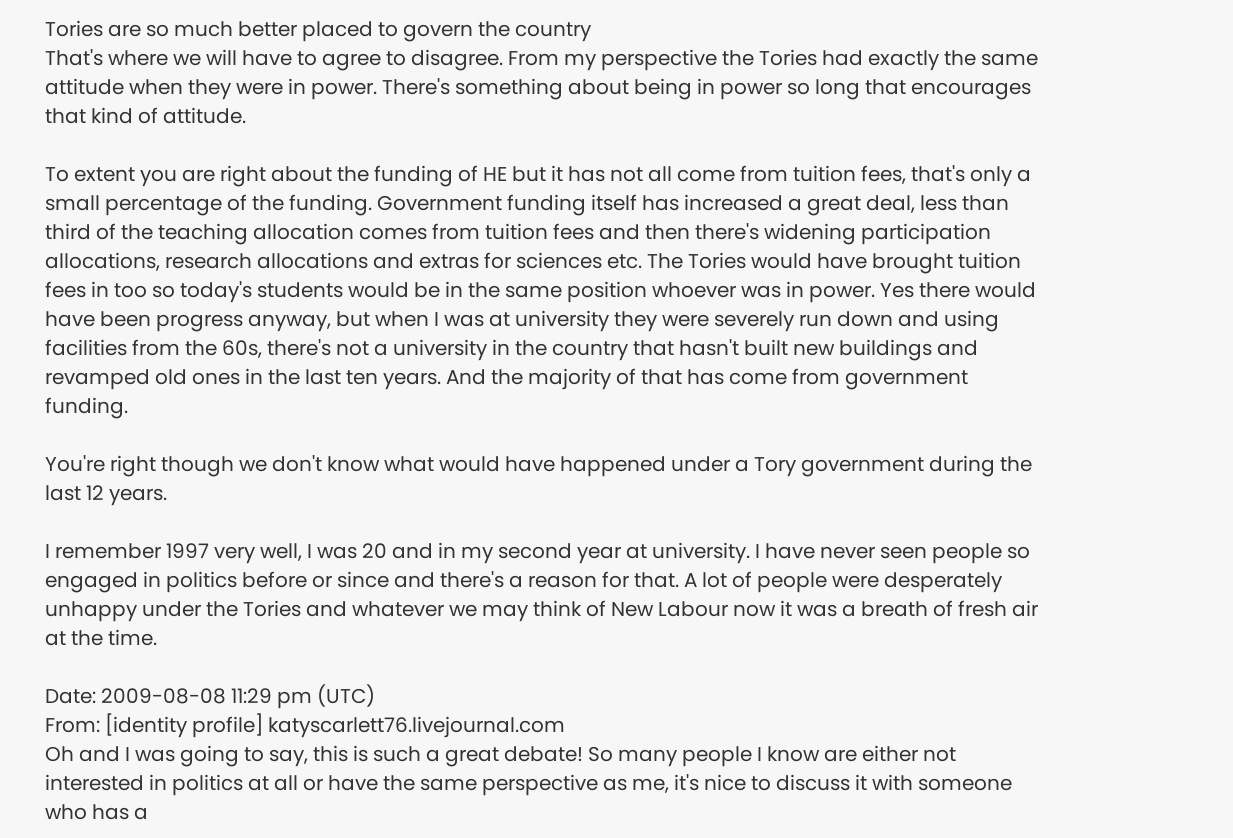Tories are so much better placed to govern the country
That's where we will have to agree to disagree. From my perspective the Tories had exactly the same attitude when they were in power. There's something about being in power so long that encourages that kind of attitude.

To extent you are right about the funding of HE but it has not all come from tuition fees, that's only a small percentage of the funding. Government funding itself has increased a great deal, less than third of the teaching allocation comes from tuition fees and then there's widening participation allocations, research allocations and extras for sciences etc. The Tories would have brought tuition fees in too so today's students would be in the same position whoever was in power. Yes there would have been progress anyway, but when I was at university they were severely run down and using facilities from the 60s, there's not a university in the country that hasn't built new buildings and revamped old ones in the last ten years. And the majority of that has come from government funding.

You're right though we don't know what would have happened under a Tory government during the last 12 years.

I remember 1997 very well, I was 20 and in my second year at university. I have never seen people so engaged in politics before or since and there's a reason for that. A lot of people were desperately unhappy under the Tories and whatever we may think of New Labour now it was a breath of fresh air at the time.

Date: 2009-08-08 11:29 pm (UTC)
From: [identity profile] katyscarlett76.livejournal.com
Oh and I was going to say, this is such a great debate! So many people I know are either not interested in politics at all or have the same perspective as me, it's nice to discuss it with someone who has a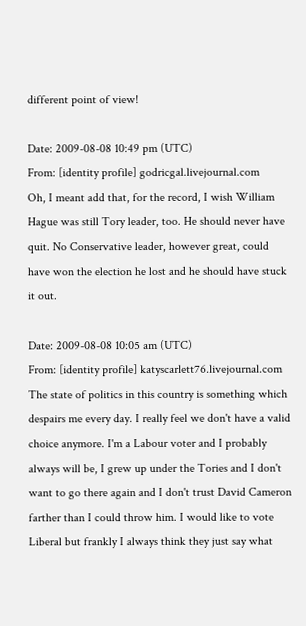different point of view!

Date: 2009-08-08 10:49 pm (UTC)
From: [identity profile] godricgal.livejournal.com
Oh, I meant add that, for the record, I wish William Hague was still Tory leader, too. He should never have quit. No Conservative leader, however great, could have won the election he lost and he should have stuck it out.

Date: 2009-08-08 10:05 am (UTC)
From: [identity profile] katyscarlett76.livejournal.com
The state of politics in this country is something which despairs me every day. I really feel we don't have a valid choice anymore. I'm a Labour voter and I probably always will be, I grew up under the Tories and I don't want to go there again and I don't trust David Cameron farther than I could throw him. I would like to vote Liberal but frankly I always think they just say what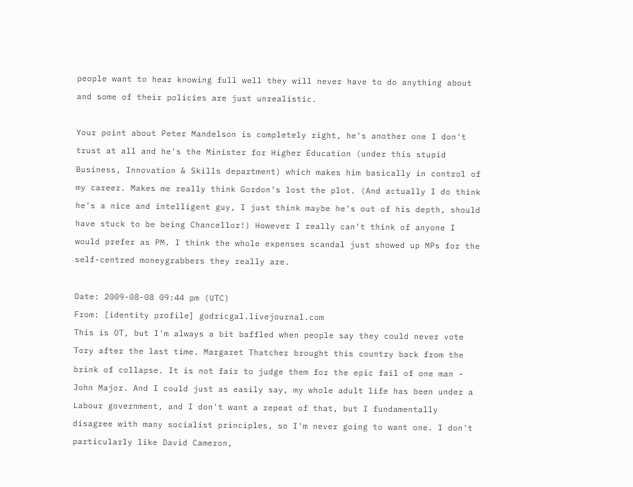people want to hear knowing full well they will never have to do anything about and some of their policies are just unrealistic.

Your point about Peter Mandelson is completely right, he's another one I don't trust at all and he's the Minister for Higher Education (under this stupid Business, Innovation & Skills department) which makes him basically in control of my career. Makes me really think Gordon's lost the plot. (And actually I do think he's a nice and intelligent guy, I just think maybe he's out of his depth, should have stuck to be being Chancellor!) However I really can't think of anyone I would prefer as PM. I think the whole expenses scandal just showed up MPs for the self-centred moneygrabbers they really are.

Date: 2009-08-08 09:44 pm (UTC)
From: [identity profile] godricgal.livejournal.com
This is OT, but I'm always a bit baffled when people say they could never vote Tory after the last time. Margaret Thatcher brought this country back from the brink of collapse. It is not fair to judge them for the epic fail of one man - John Major. And I could just as easily say, my whole adult life has been under a Labour government, and I don't want a repeat of that, but I fundamentally disagree with many socialist principles, so I'm never going to want one. I don't particularly like David Cameron,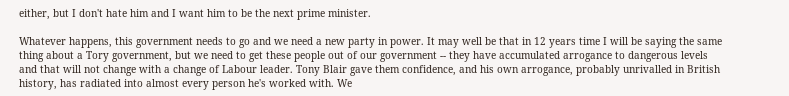either, but I don't hate him and I want him to be the next prime minister.

Whatever happens, this government needs to go and we need a new party in power. It may well be that in 12 years time I will be saying the same thing about a Tory government, but we need to get these people out of our government -- they have accumulated arrogance to dangerous levels and that will not change with a change of Labour leader. Tony Blair gave them confidence, and his own arrogance, probably unrivalled in British history, has radiated into almost every person he's worked with. We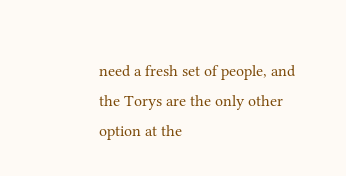need a fresh set of people, and the Torys are the only other option at the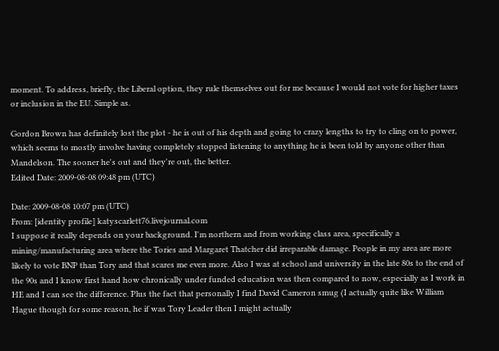moment. To address, briefly, the Liberal option, they rule themselves out for me because I would not vote for higher taxes or inclusion in the EU. Simple as.

Gordon Brown has definitely lost the plot - he is out of his depth and going to crazy lengths to try to cling on to power, which seems to mostly involve having completely stopped listening to anything he is been told by anyone other than Mandelson. The sooner he's out and they're out, the better.
Edited Date: 2009-08-08 09:48 pm (UTC)

Date: 2009-08-08 10:07 pm (UTC)
From: [identity profile] katyscarlett76.livejournal.com
I suppose it really depends on your background. I'm northern and from working class area, specifically a mining/manufacturing area where the Tories and Margaret Thatcher did irreparable damage. People in my area are more likely to vote BNP than Tory and that scares me even more. Also I was at school and university in the late 80s to the end of the 90s and I know first hand how chronically under funded education was then compared to now, especially as I work in HE and I can see the difference. Plus the fact that personally I find David Cameron smug (I actually quite like William Hague though for some reason, he if was Tory Leader then I might actually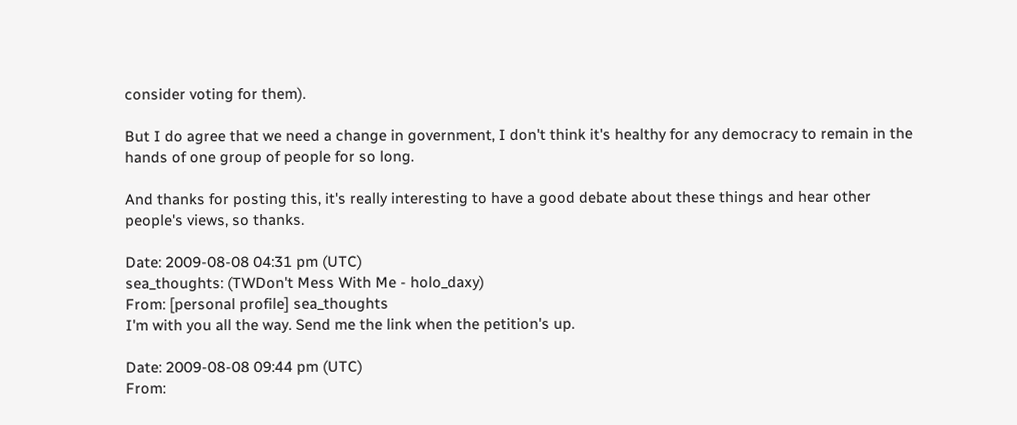consider voting for them).

But I do agree that we need a change in government, I don't think it's healthy for any democracy to remain in the hands of one group of people for so long.

And thanks for posting this, it's really interesting to have a good debate about these things and hear other people's views, so thanks.

Date: 2009-08-08 04:31 pm (UTC)
sea_thoughts: (TWDon't Mess With Me - holo_daxy)
From: [personal profile] sea_thoughts
I'm with you all the way. Send me the link when the petition's up.

Date: 2009-08-08 09:44 pm (UTC)
From: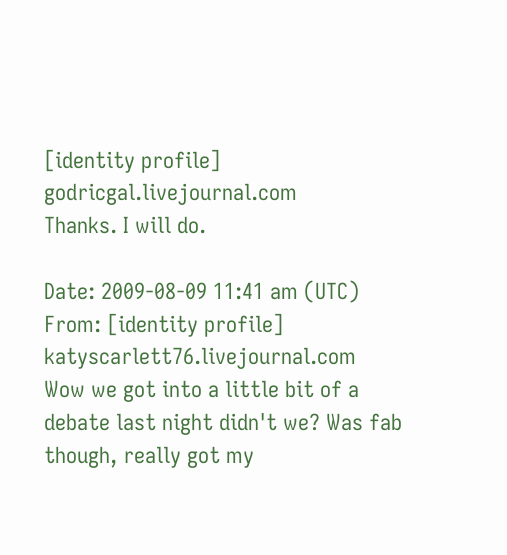[identity profile] godricgal.livejournal.com
Thanks. I will do.

Date: 2009-08-09 11:41 am (UTC)
From: [identity profile] katyscarlett76.livejournal.com
Wow we got into a little bit of a debate last night didn't we? Was fab though, really got my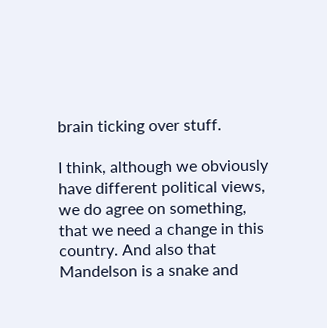brain ticking over stuff.

I think, although we obviously have different political views, we do agree on something, that we need a change in this country. And also that Mandelson is a snake and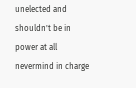unelected and shouldn't be in power at all nevermind in charge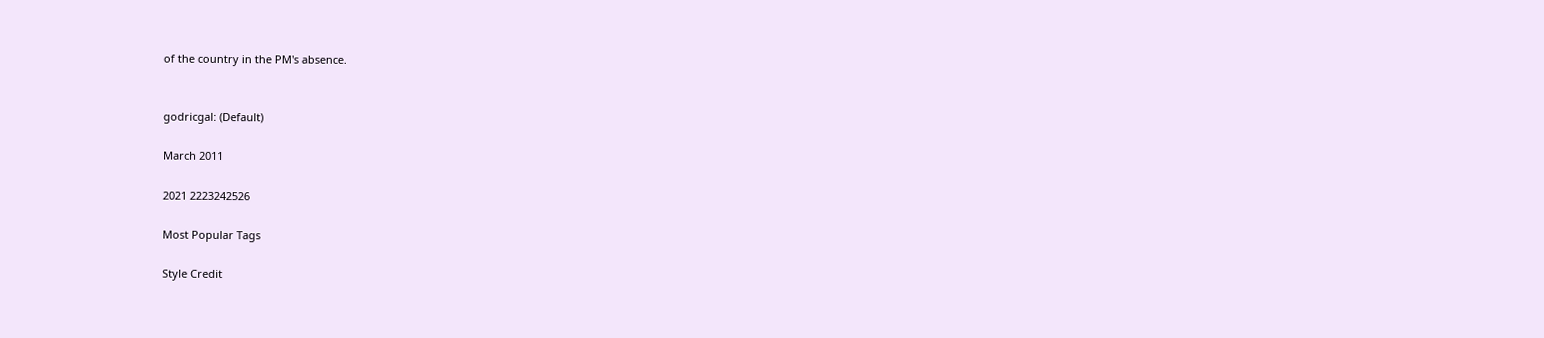of the country in the PM's absence.


godricgal: (Default)

March 2011

2021 2223242526

Most Popular Tags

Style Credit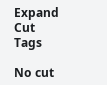Expand Cut Tags

No cut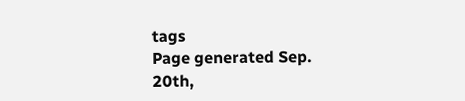tags
Page generated Sep. 20th,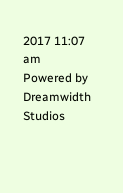2017 11:07 am
Powered by Dreamwidth Studios